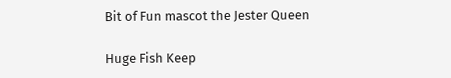Bit of Fun mascot the Jester Queen

Huge Fish Keep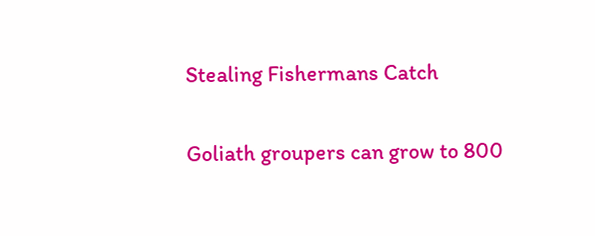Stealing Fishermans Catch

Goliath groupers can grow to 800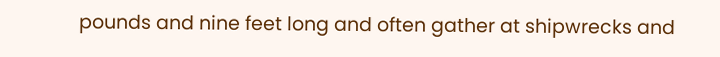pounds and nine feet long and often gather at shipwrecks and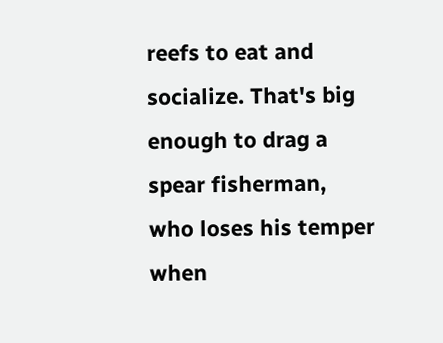reefs to eat and socialize. That's big enough to drag a spear fisherman, who loses his temper when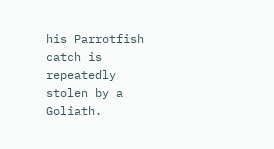his Parrotfish catch is repeatedly stolen by a Goliath.